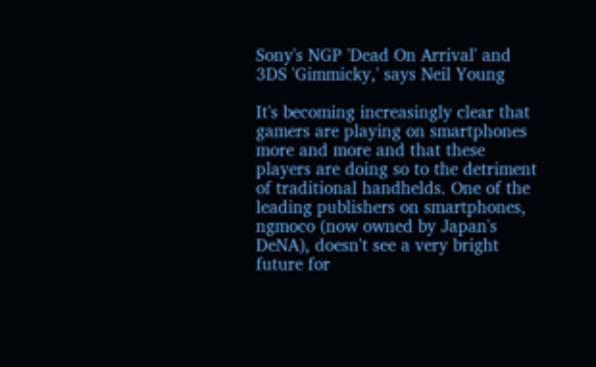Sony's NGP 'Dead On Arrival' and 3DS 'Gimmicky,' says Neil Young

It's becoming increasingly clear that gamers are playing on smartphones more and more and that these players are doing so to the detriment of traditional handhelds. One of the leading publishers on smartphones, ngmoco (now owned by Japan's DeNA), doesn't see a very bright future for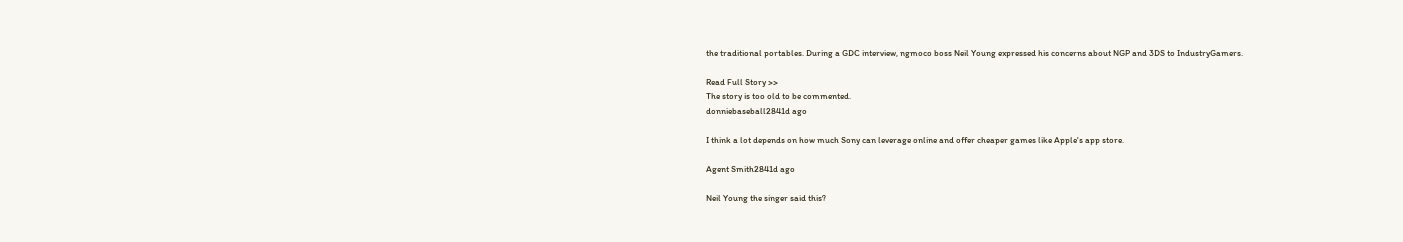the traditional portables. During a GDC interview, ngmoco boss Neil Young expressed his concerns about NGP and 3DS to IndustryGamers.

Read Full Story >>
The story is too old to be commented.
donniebaseball2841d ago

I think a lot depends on how much Sony can leverage online and offer cheaper games like Apple's app store.

Agent Smith2841d ago

Neil Young the singer said this?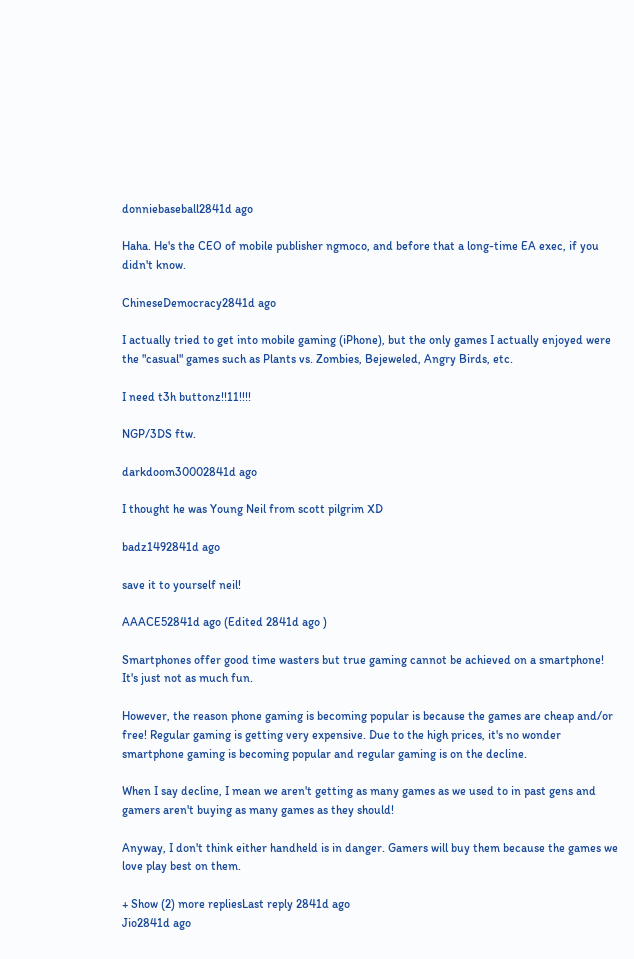donniebaseball2841d ago

Haha. He's the CEO of mobile publisher ngmoco, and before that a long-time EA exec, if you didn't know.

ChineseDemocracy2841d ago

I actually tried to get into mobile gaming (iPhone), but the only games I actually enjoyed were the "casual" games such as Plants vs. Zombies, Bejeweled, Angry Birds, etc.

I need t3h buttonz!!11!!!!

NGP/3DS ftw.

darkdoom30002841d ago

I thought he was Young Neil from scott pilgrim XD

badz1492841d ago

save it to yourself neil!

AAACE52841d ago (Edited 2841d ago )

Smartphones offer good time wasters but true gaming cannot be achieved on a smartphone! It's just not as much fun.

However, the reason phone gaming is becoming popular is because the games are cheap and/or free! Regular gaming is getting very expensive. Due to the high prices, it's no wonder smartphone gaming is becoming popular and regular gaming is on the decline.

When I say decline, I mean we aren't getting as many games as we used to in past gens and gamers aren't buying as many games as they should!

Anyway, I don't think either handheld is in danger. Gamers will buy them because the games we love play best on them.

+ Show (2) more repliesLast reply 2841d ago
Jio2841d ago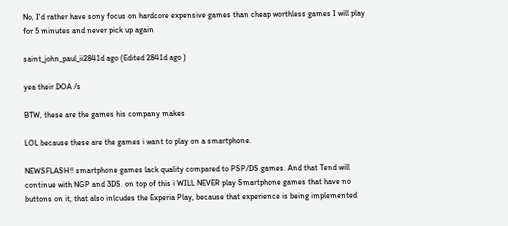No, I'd rather have sony focus on hardcore expensive games than cheap worthless games I will play for 5 minutes and never pick up again

saint_john_paul_ii2841d ago (Edited 2841d ago )

yea their DOA /s

BTW, these are the games his company makes

LOL because these are the games i want to play on a smartphone.

NEWSFLASH!! smartphone games lack quality compared to PSP/DS games. And that Tend will continue with NGP and 3DS. on top of this i WILL NEVER play Smartphone games that have no buttons on it, that also inlcudes the Experia Play, because that experience is being implemented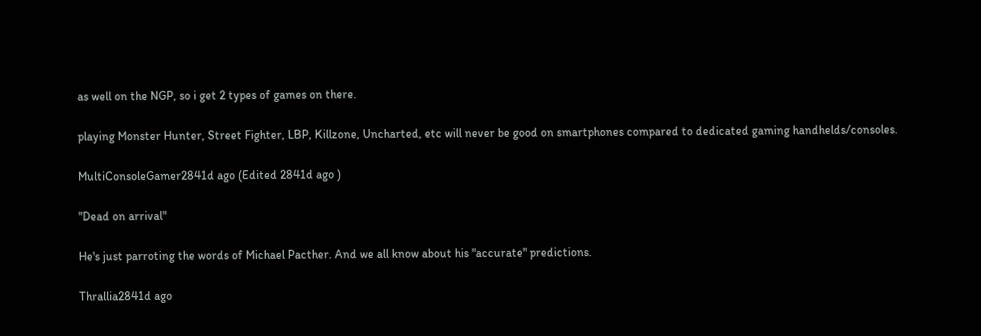as well on the NGP, so i get 2 types of games on there.

playing Monster Hunter, Street Fighter, LBP, Killzone, Uncharted, etc will never be good on smartphones compared to dedicated gaming handhelds/consoles.

MultiConsoleGamer2841d ago (Edited 2841d ago )

"Dead on arrival"

He's just parroting the words of Michael Pacther. And we all know about his "accurate" predictions.

Thrallia2841d ago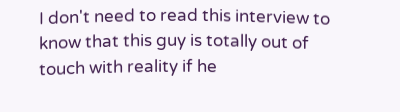I don't need to read this interview to know that this guy is totally out of touch with reality if he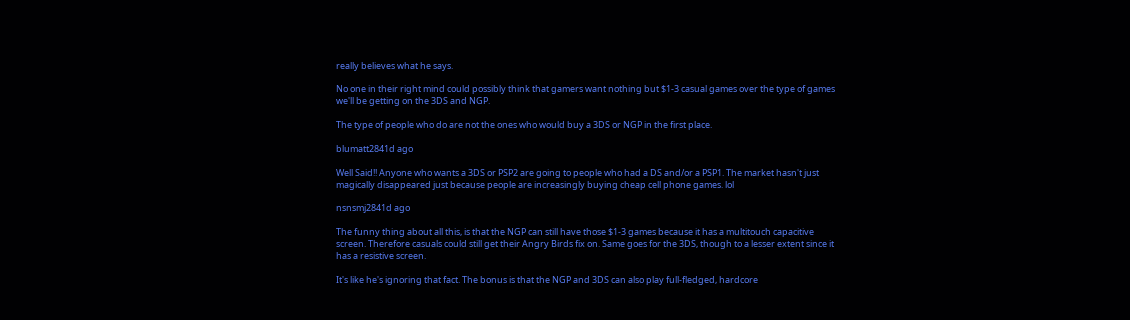really believes what he says.

No one in their right mind could possibly think that gamers want nothing but $1-3 casual games over the type of games we'll be getting on the 3DS and NGP.

The type of people who do are not the ones who would buy a 3DS or NGP in the first place.

blumatt2841d ago

Well Said!! Anyone who wants a 3DS or PSP2 are going to people who had a DS and/or a PSP1. The market hasn't just magically disappeared just because people are increasingly buying cheap cell phone games. lol

nsnsmj2841d ago

The funny thing about all this, is that the NGP can still have those $1-3 games because it has a multitouch capacitive screen. Therefore casuals could still get their Angry Birds fix on. Same goes for the 3DS, though to a lesser extent since it has a resistive screen.

It's like he's ignoring that fact. The bonus is that the NGP and 3DS can also play full-fledged, hardcore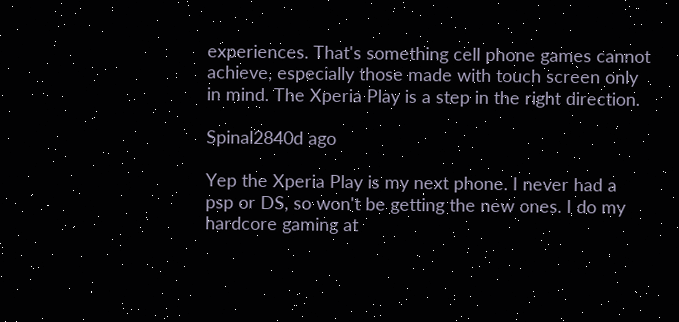experiences. That's something cell phone games cannot achieve, especially those made with touch screen only in mind. The Xperia Play is a step in the right direction.

Spinal2840d ago

Yep the Xperia Play is my next phone. I never had a psp or DS, so won't be getting the new ones. I do my hardcore gaming at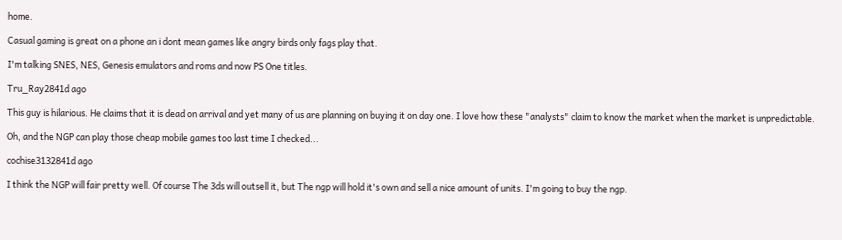home.

Casual gaming is great on a phone an i dont mean games like angry birds only fags play that.

I'm talking SNES, NES, Genesis emulators and roms and now PS One titles.

Tru_Ray2841d ago

This guy is hilarious. He claims that it is dead on arrival and yet many of us are planning on buying it on day one. I love how these "analysts" claim to know the market when the market is unpredictable.

Oh, and the NGP can play those cheap mobile games too last time I checked...

cochise3132841d ago

I think the NGP will fair pretty well. Of course The 3ds will outsell it, but The ngp will hold it's own and sell a nice amount of units. I'm going to buy the ngp.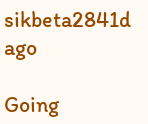sikbeta2841d ago

Going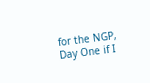for the NGP, Day One if I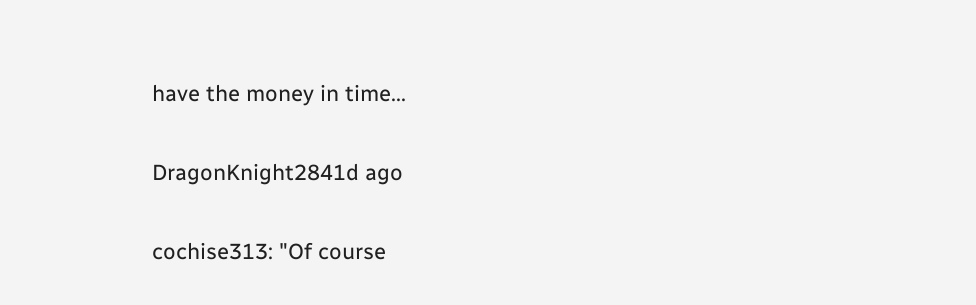have the money in time...

DragonKnight2841d ago

cochise313: "Of course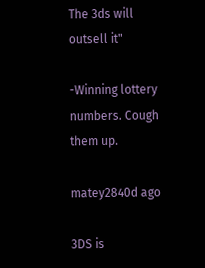The 3ds will outsell it"

-Winning lottery numbers. Cough them up.

matey2840d ago

3DS is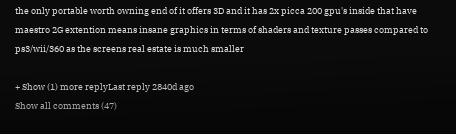the only portable worth owning end of it offers 3D and it has 2x picca 200 gpu's inside that have maestro 2G extention means insane graphics in terms of shaders and texture passes compared to ps3/wii/360 as the screens real estate is much smaller

+ Show (1) more replyLast reply 2840d ago
Show all comments (47)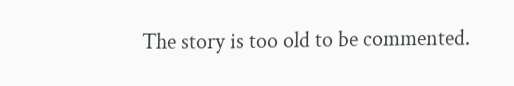The story is too old to be commented.